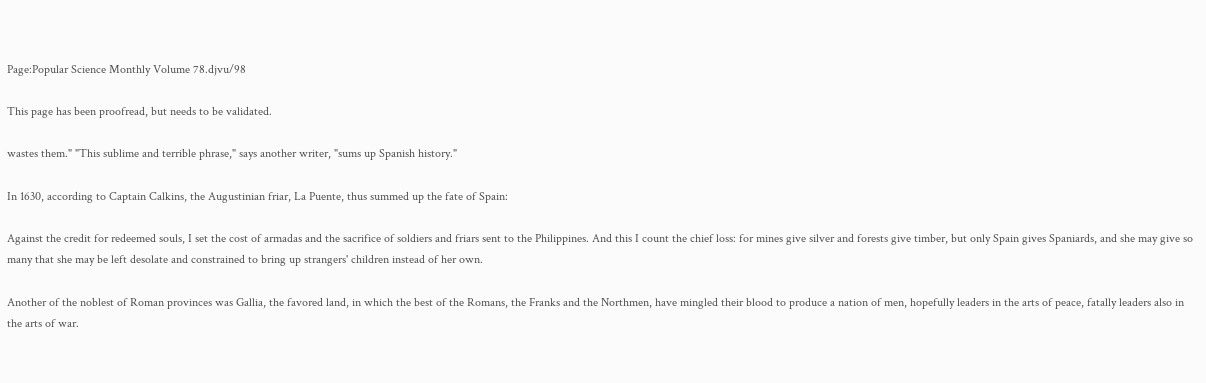Page:Popular Science Monthly Volume 78.djvu/98

This page has been proofread, but needs to be validated.

wastes them." "This sublime and terrible phrase," says another writer, "sums up Spanish history."

In 1630, according to Captain Calkins, the Augustinian friar, La Puente, thus summed up the fate of Spain:

Against the credit for redeemed souls, I set the cost of armadas and the sacrifice of soldiers and friars sent to the Philippines. And this I count the chief loss: for mines give silver and forests give timber, but only Spain gives Spaniards, and she may give so many that she may be left desolate and constrained to bring up strangers' children instead of her own.

Another of the noblest of Roman provinces was Gallia, the favored land, in which the best of the Romans, the Franks and the Northmen, have mingled their blood to produce a nation of men, hopefully leaders in the arts of peace, fatally leaders also in the arts of war.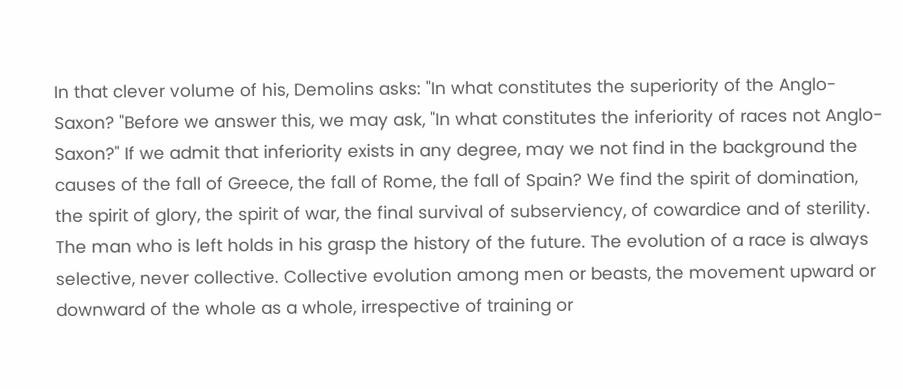In that clever volume of his, Demolins asks: "In what constitutes the superiority of the Anglo-Saxon? "Before we answer this, we may ask, "In what constitutes the inferiority of races not Anglo-Saxon?" If we admit that inferiority exists in any degree, may we not find in the background the causes of the fall of Greece, the fall of Rome, the fall of Spain? We find the spirit of domination, the spirit of glory, the spirit of war, the final survival of subserviency, of cowardice and of sterility. The man who is left holds in his grasp the history of the future. The evolution of a race is always selective, never collective. Collective evolution among men or beasts, the movement upward or downward of the whole as a whole, irrespective of training or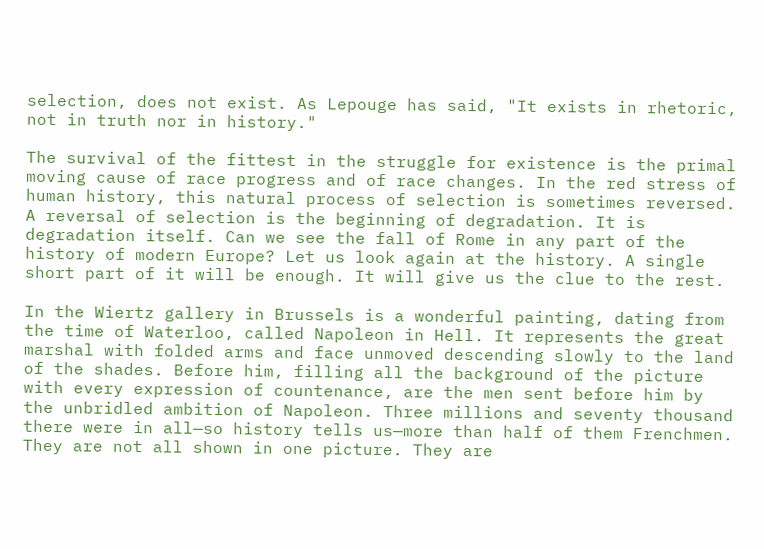selection, does not exist. As Lepouge has said, "It exists in rhetoric, not in truth nor in history."

The survival of the fittest in the struggle for existence is the primal moving cause of race progress and of race changes. In the red stress of human history, this natural process of selection is sometimes reversed. A reversal of selection is the beginning of degradation. It is degradation itself. Can we see the fall of Rome in any part of the history of modern Europe? Let us look again at the history. A single short part of it will be enough. It will give us the clue to the rest.

In the Wiertz gallery in Brussels is a wonderful painting, dating from the time of Waterloo, called Napoleon in Hell. It represents the great marshal with folded arms and face unmoved descending slowly to the land of the shades. Before him, filling all the background of the picture with every expression of countenance, are the men sent before him by the unbridled ambition of Napoleon. Three millions and seventy thousand there were in all—so history tells us—more than half of them Frenchmen. They are not all shown in one picture. They are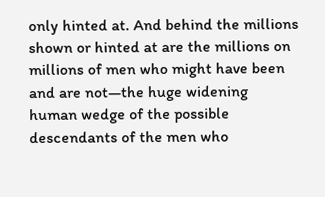only hinted at. And behind the millions shown or hinted at are the millions on millions of men who might have been and are not—the huge widening human wedge of the possible descendants of the men who